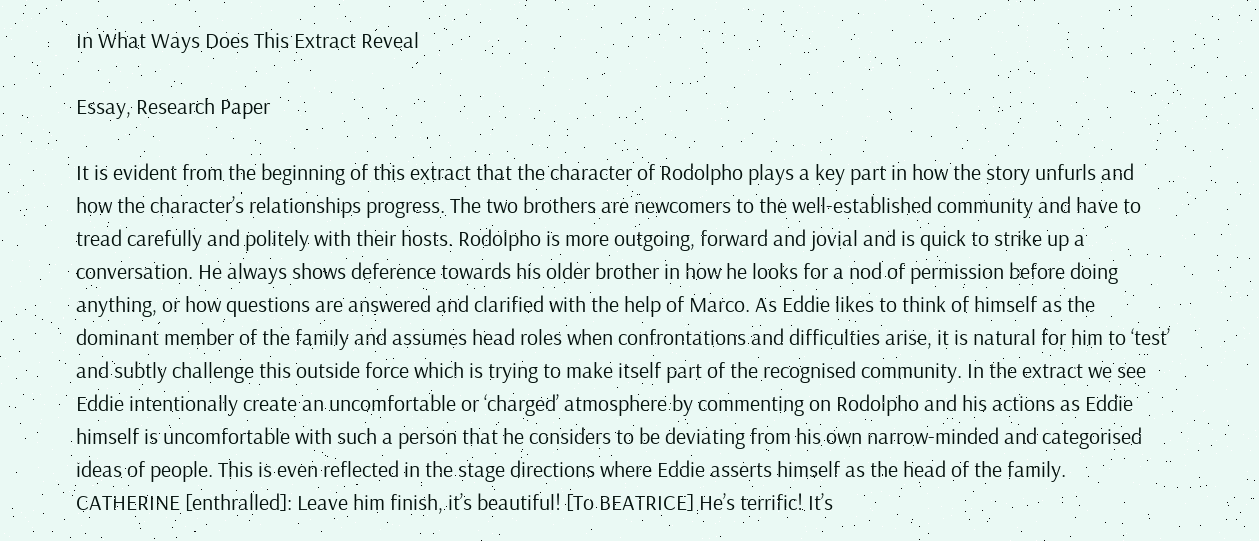In What Ways Does This Extract Reveal

Essay, Research Paper

It is evident from the beginning of this extract that the character of Rodolpho plays a key part in how the story unfurls and how the character’s relationships progress. The two brothers are newcomers to the well-established community and have to tread carefully and politely with their hosts. Rodolpho is more outgoing, forward and jovial and is quick to strike up a conversation. He always shows deference towards his older brother in how he looks for a nod of permission before doing anything, or how questions are answered and clarified with the help of Marco. As Eddie likes to think of himself as the dominant member of the family and assumes head roles when confrontations and difficulties arise, it is natural for him to ‘test’ and subtly challenge this outside force which is trying to make itself part of the recognised community. In the extract we see Eddie intentionally create an uncomfortable or ‘charged’ atmosphere by commenting on Rodolpho and his actions as Eddie himself is uncomfortable with such a person that he considers to be deviating from his own narrow-minded and categorised ideas of people. This is even reflected in the stage directions where Eddie asserts himself as the head of the family. CATHERINE [enthralled]: Leave him finish, it’s beautiful! [To BEATRICE] He’s terrific! It’s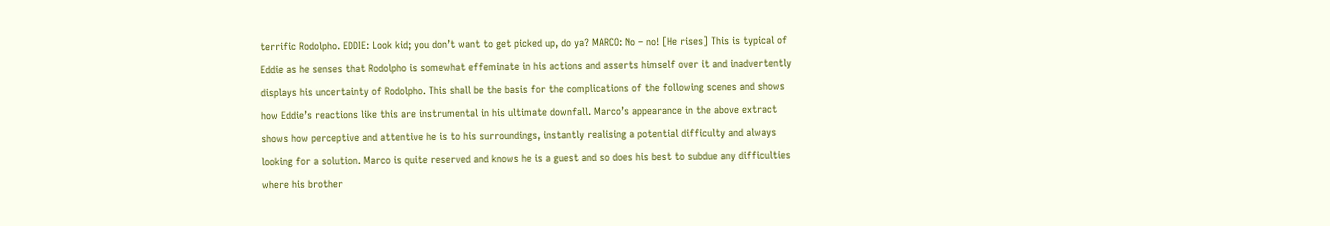terrific Rodolpho. EDDIE: Look kid; you don’t want to get picked up, do ya? MARCO: No – no! [He rises] This is typical of Eddie as he senses that Rodolpho is somewhat effeminate in his actions and asserts himself over it and inadvertently displays his uncertainty of Rodolpho. This shall be the basis for the complications of the following scenes and shows how Eddie’s reactions like this are instrumental in his ultimate downfall. Marco’s appearance in the above extract shows how perceptive and attentive he is to his surroundings, instantly realising a potential difficulty and always looking for a solution. Marco is quite reserved and knows he is a guest and so does his best to subdue any difficulties where his brother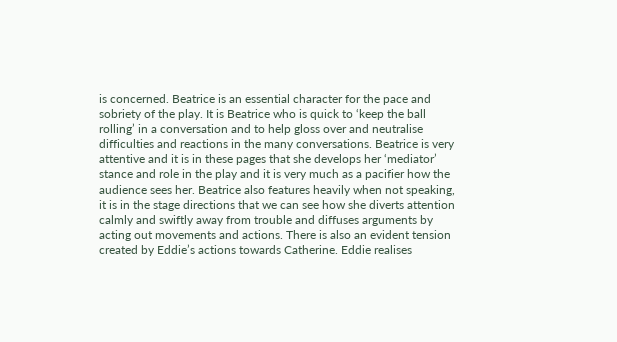is concerned. Beatrice is an essential character for the pace and sobriety of the play. It is Beatrice who is quick to ‘keep the ball rolling’ in a conversation and to help gloss over and neutralise difficulties and reactions in the many conversations. Beatrice is very attentive and it is in these pages that she develops her ‘mediator’ stance and role in the play and it is very much as a pacifier how the audience sees her. Beatrice also features heavily when not speaking, it is in the stage directions that we can see how she diverts attention calmly and swiftly away from trouble and diffuses arguments by acting out movements and actions. There is also an evident tension created by Eddie’s actions towards Catherine. Eddie realises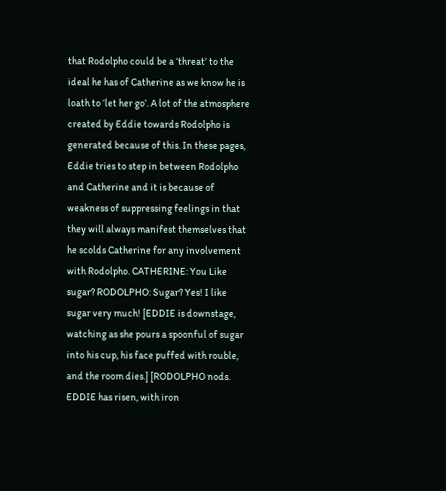that Rodolpho could be a ‘threat’ to the ideal he has of Catherine as we know he is loath to ‘let her go’. A lot of the atmosphere created by Eddie towards Rodolpho is generated because of this. In these pages, Eddie tries to step in between Rodolpho and Catherine and it is because of weakness of suppressing feelings in that they will always manifest themselves that he scolds Catherine for any involvement with Rodolpho. CATHERINE: You Like sugar? RODOLPHO: Sugar? Yes! I like sugar very much! [EDDIE is downstage, watching as she pours a spoonful of sugar into his cup, his face puffed with rouble, and the room dies.] [RODOLPHO nods. EDDIE has risen, with iron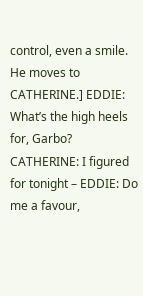control, even a smile. He moves to CATHERINE.] EDDIE: What’s the high heels for, Garbo? CATHERINE: I figured for tonight – EDDIE: Do me a favour,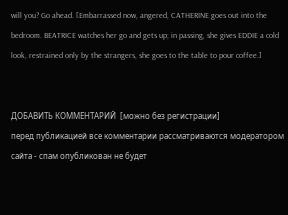will you? Go ahead. [Embarrassed now, angered, CATHERINE goes out into the bedroom. BEATRICE watches her go and gets up; in passing, she gives EDDIE a cold look, restrained only by the strangers, she goes to the table to pour coffee.]


ДОБАВИТЬ КОММЕНТАРИЙ  [можно без регистрации]
перед публикацией все комментарии рассматриваются модератором сайта - спам опубликован не будет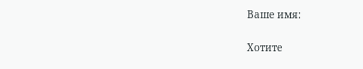Ваше имя:


Хотите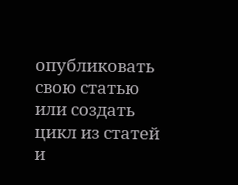опубликовать свою статью или создать цикл из статей и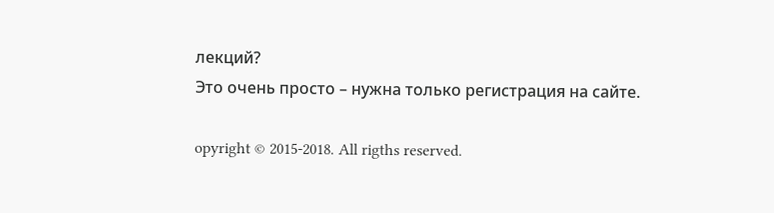лекций?
Это очень просто – нужна только регистрация на сайте.

opyright © 2015-2018. All rigths reserved.